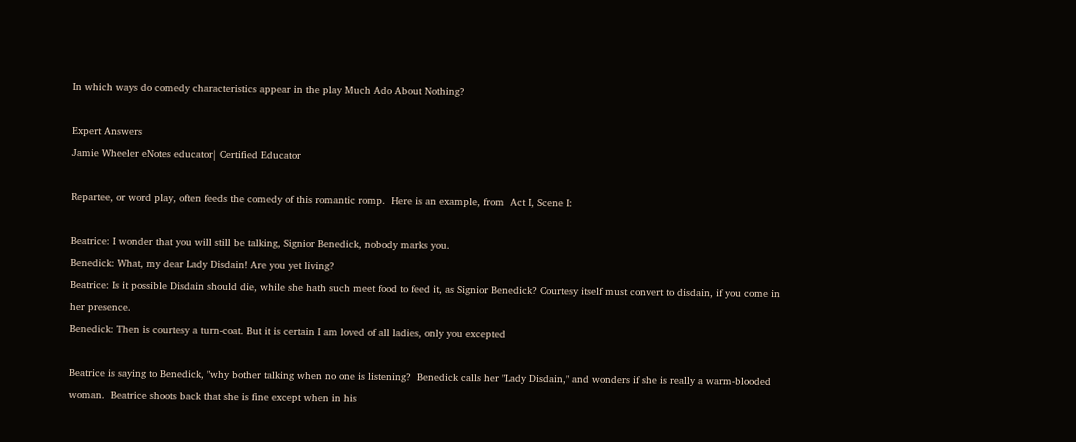In which ways do comedy characteristics appear in the play Much Ado About Nothing?

Expert Answers
Jamie Wheeler eNotes educator| Certified Educator

Repartee, or word play, often feeds the comedy of this romantic romp.  Here is an example, from  Act I, Scene I:

Beatrice: I wonder that you will still be talking, Signior Benedick, nobody marks you.
Benedick: What, my dear Lady Disdain! Are you yet living?
Beatrice: Is it possible Disdain should die, while she hath such meet food to feed it, as Signior Benedick? Courtesy itself must convert to disdain, if you come in her presence.
Benedick: Then is courtesy a turn-coat. But it is certain I am loved of all ladies, only you excepted

Beatrice is saying to Benedick, "why bother talking when no one is listening?  Benedick calls her "Lady Disdain," and wonders if she is really a warm-blooded woman.  Beatrice shoots back that she is fine except when in his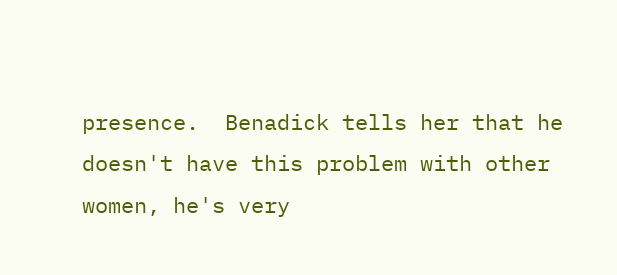presence.  Benadick tells her that he doesn't have this problem with other women, he's very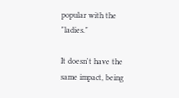popular with the "ladies."

It doesn't have the same impact, being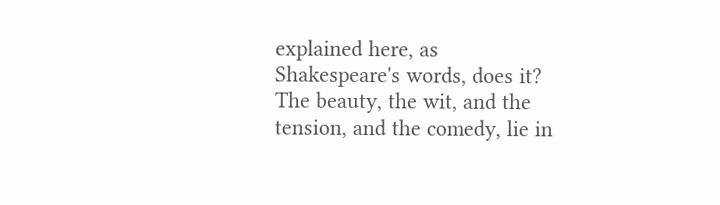explained here, as Shakespeare's words, does it?  The beauty, the wit, and the tension, and the comedy, lie in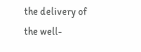the delivery of the well-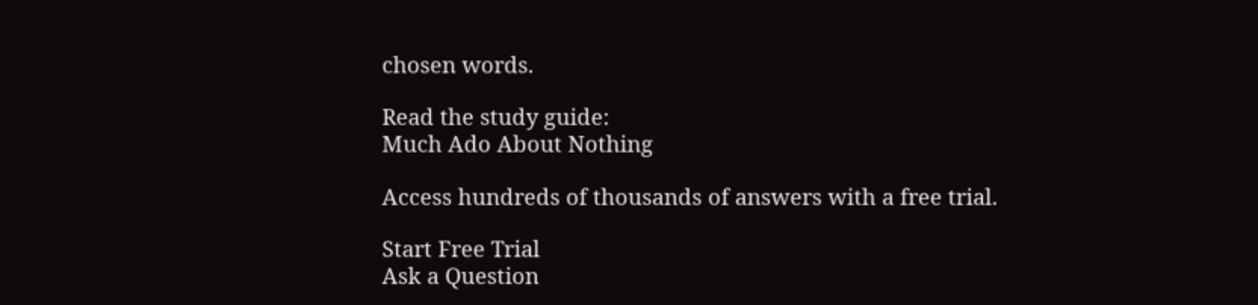chosen words.

Read the study guide:
Much Ado About Nothing

Access hundreds of thousands of answers with a free trial.

Start Free Trial
Ask a Question